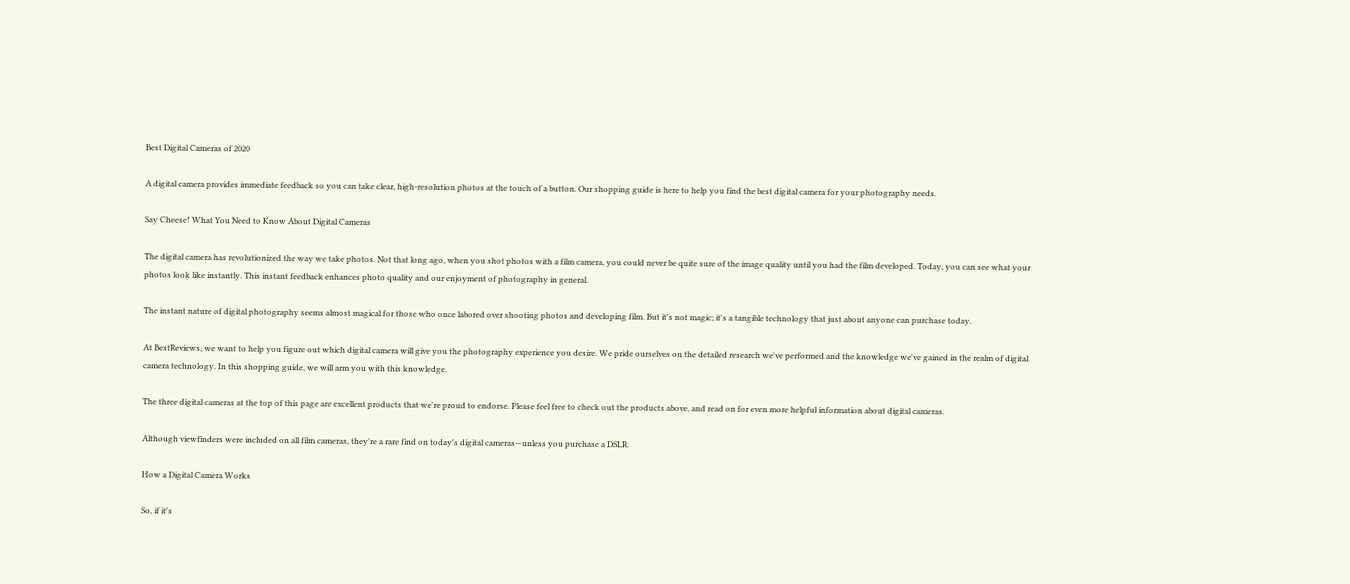Best Digital Cameras of 2020

A digital camera provides immediate feedback so you can take clear, high-resolution photos at the touch of a button. Our shopping guide is here to help you find the best digital camera for your photography needs.

Say Cheese! What You Need to Know About Digital Cameras

The digital camera has revolutionized the way we take photos. Not that long ago, when you shot photos with a film camera, you could never be quite sure of the image quality until you had the film developed. Today, you can see what your photos look like instantly. This instant feedback enhances photo quality and our enjoyment of photography in general.

The instant nature of digital photography seems almost magical for those who once labored over shooting photos and developing film. But it's not magic; it's a tangible technology that just about anyone can purchase today.

At BestReviews, we want to help you figure out which digital camera will give you the photography experience you desire. We pride ourselves on the detailed research we've performed and the knowledge we've gained in the realm of digital camera technology. In this shopping guide, we will arm you with this knowledge.

The three digital cameras at the top of this page are excellent products that we're proud to endorse. Please feel free to check out the products above, and read on for even more helpful information about digital cameras.

Although viewfinders were included on all film cameras, they're a rare find on today's digital cameras—unless you purchase a DSLR.

How a Digital Camera Works

So, if it's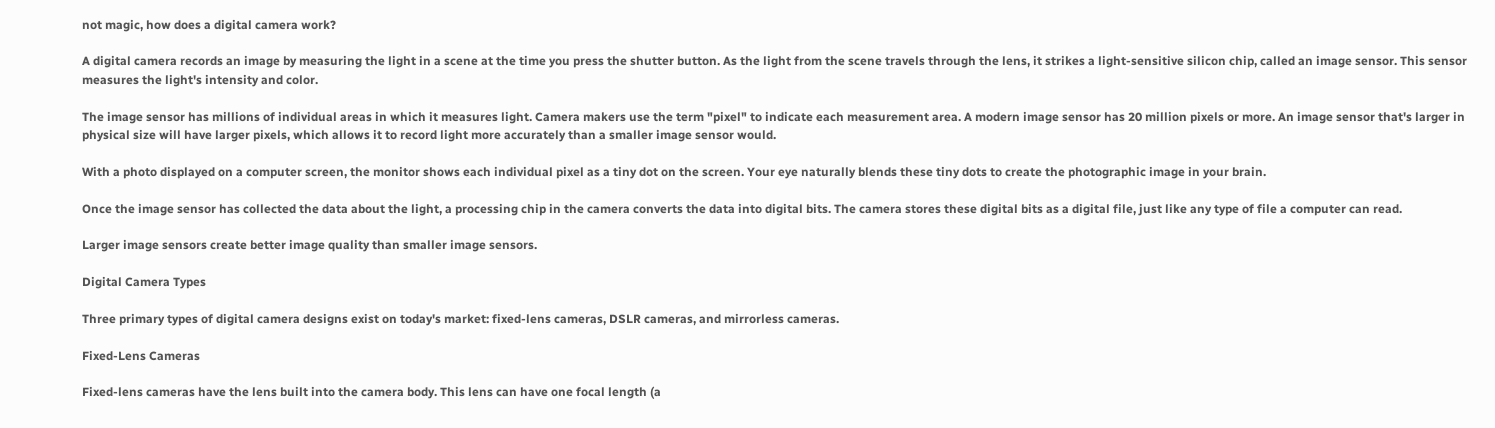not magic, how does a digital camera work?

A digital camera records an image by measuring the light in a scene at the time you press the shutter button. As the light from the scene travels through the lens, it strikes a light-sensitive silicon chip, called an image sensor. This sensor measures the light's intensity and color.

The image sensor has millions of individual areas in which it measures light. Camera makers use the term "pixel" to indicate each measurement area. A modern image sensor has 20 million pixels or more. An image sensor that's larger in physical size will have larger pixels, which allows it to record light more accurately than a smaller image sensor would.

With a photo displayed on a computer screen, the monitor shows each individual pixel as a tiny dot on the screen. Your eye naturally blends these tiny dots to create the photographic image in your brain.

Once the image sensor has collected the data about the light, a processing chip in the camera converts the data into digital bits. The camera stores these digital bits as a digital file, just like any type of file a computer can read.

Larger image sensors create better image quality than smaller image sensors.

Digital Camera Types

Three primary types of digital camera designs exist on today's market: fixed-lens cameras, DSLR cameras, and mirrorless cameras.

Fixed-Lens Cameras

Fixed-lens cameras have the lens built into the camera body. This lens can have one focal length (a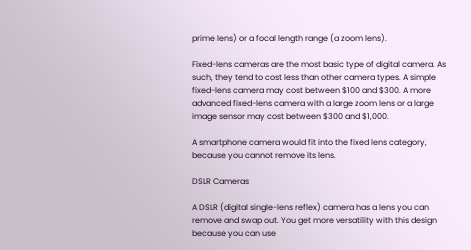prime lens) or a focal length range (a zoom lens).

Fixed-lens cameras are the most basic type of digital camera. As such, they tend to cost less than other camera types. A simple fixed-lens camera may cost between $100 and $300. A more advanced fixed-lens camera with a large zoom lens or a large image sensor may cost between $300 and $1,000.

A smartphone camera would fit into the fixed lens category, because you cannot remove its lens.

DSLR Cameras

A DSLR (digital single-lens reflex) camera has a lens you can remove and swap out. You get more versatility with this design because you can use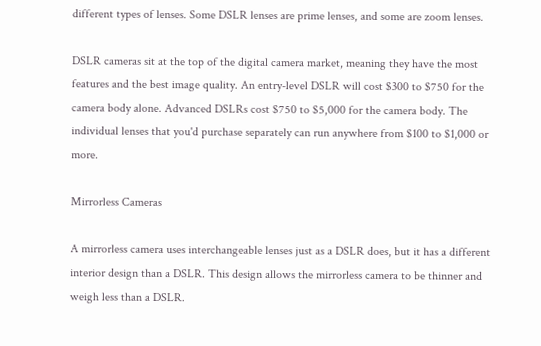different types of lenses. Some DSLR lenses are prime lenses, and some are zoom lenses.

DSLR cameras sit at the top of the digital camera market, meaning they have the most features and the best image quality. An entry-level DSLR will cost $300 to $750 for the camera body alone. Advanced DSLRs cost $750 to $5,000 for the camera body. The individual lenses that you'd purchase separately can run anywhere from $100 to $1,000 or more.

Mirrorless Cameras

A mirrorless camera uses interchangeable lenses just as a DSLR does, but it has a different interior design than a DSLR. This design allows the mirrorless camera to be thinner and weigh less than a DSLR.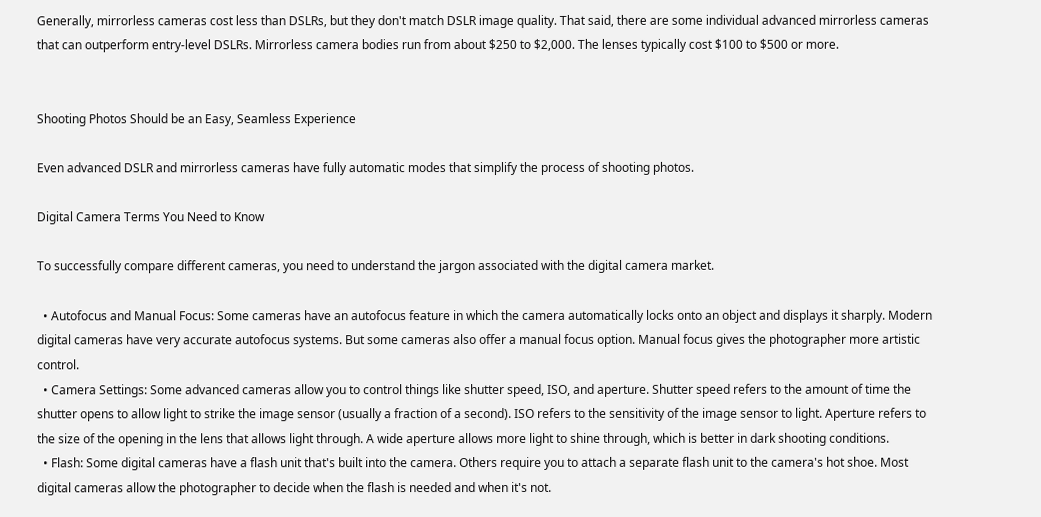Generally, mirrorless cameras cost less than DSLRs, but they don't match DSLR image quality. That said, there are some individual advanced mirrorless cameras that can outperform entry-level DSLRs. Mirrorless camera bodies run from about $250 to $2,000. The lenses typically cost $100 to $500 or more.


Shooting Photos Should be an Easy, Seamless Experience

Even advanced DSLR and mirrorless cameras have fully automatic modes that simplify the process of shooting photos.

Digital Camera Terms You Need to Know

To successfully compare different cameras, you need to understand the jargon associated with the digital camera market.

  • Autofocus and Manual Focus: Some cameras have an autofocus feature in which the camera automatically locks onto an object and displays it sharply. Modern digital cameras have very accurate autofocus systems. But some cameras also offer a manual focus option. Manual focus gives the photographer more artistic control.
  • Camera Settings: Some advanced cameras allow you to control things like shutter speed, ISO, and aperture. Shutter speed refers to the amount of time the shutter opens to allow light to strike the image sensor (usually a fraction of a second). ISO refers to the sensitivity of the image sensor to light. Aperture refers to the size of the opening in the lens that allows light through. A wide aperture allows more light to shine through, which is better in dark shooting conditions.
  • Flash: Some digital cameras have a flash unit that's built into the camera. Others require you to attach a separate flash unit to the camera's hot shoe. Most digital cameras allow the photographer to decide when the flash is needed and when it's not.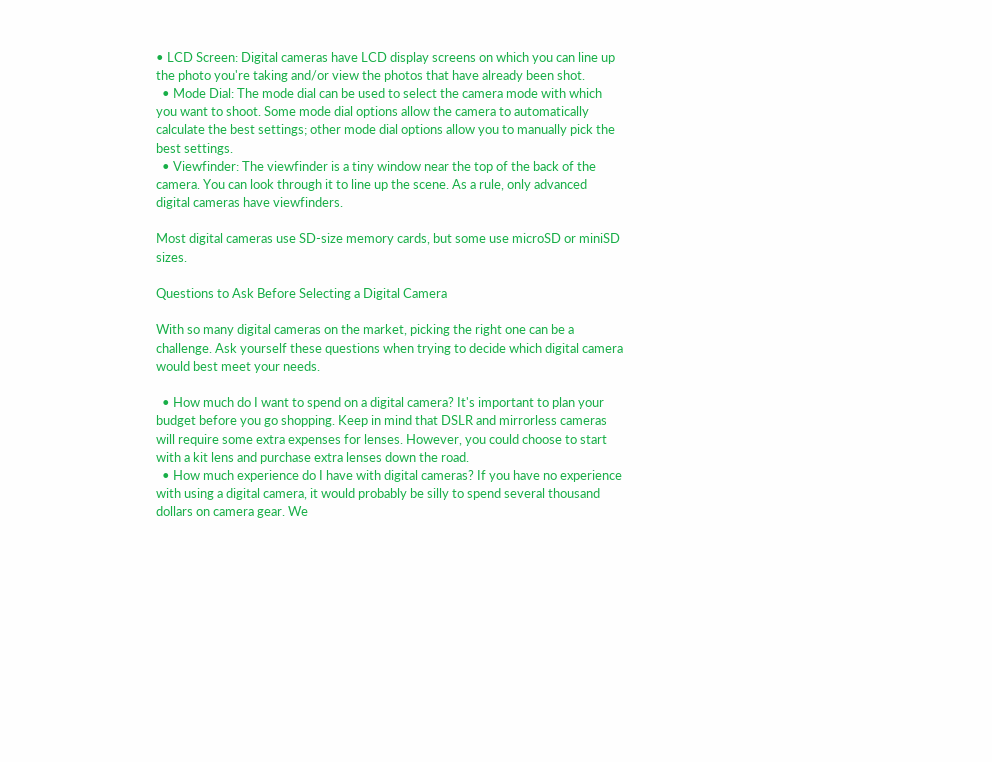• LCD Screen: Digital cameras have LCD display screens on which you can line up the photo you're taking and/or view the photos that have already been shot.
  • Mode Dial: The mode dial can be used to select the camera mode with which you want to shoot. Some mode dial options allow the camera to automatically calculate the best settings; other mode dial options allow you to manually pick the best settings.
  • Viewfinder: The viewfinder is a tiny window near the top of the back of the camera. You can look through it to line up the scene. As a rule, only advanced digital cameras have viewfinders.

Most digital cameras use SD-size memory cards, but some use microSD or miniSD sizes.

Questions to Ask Before Selecting a Digital Camera

With so many digital cameras on the market, picking the right one can be a challenge. Ask yourself these questions when trying to decide which digital camera would best meet your needs.

  • How much do I want to spend on a digital camera? It's important to plan your budget before you go shopping. Keep in mind that DSLR and mirrorless cameras will require some extra expenses for lenses. However, you could choose to start with a kit lens and purchase extra lenses down the road.
  • How much experience do I have with digital cameras? If you have no experience with using a digital camera, it would probably be silly to spend several thousand dollars on camera gear. We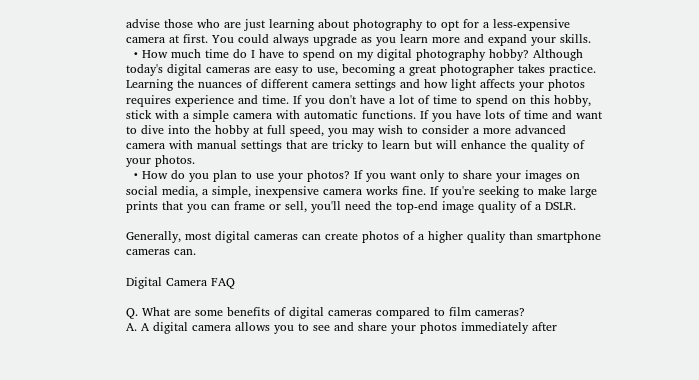advise those who are just learning about photography to opt for a less-expensive camera at first. You could always upgrade as you learn more and expand your skills.
  • How much time do I have to spend on my digital photography hobby? Although today's digital cameras are easy to use, becoming a great photographer takes practice. Learning the nuances of different camera settings and how light affects your photos requires experience and time. If you don't have a lot of time to spend on this hobby, stick with a simple camera with automatic functions. If you have lots of time and want to dive into the hobby at full speed, you may wish to consider a more advanced camera with manual settings that are tricky to learn but will enhance the quality of your photos.
  • How do you plan to use your photos? If you want only to share your images on social media, a simple, inexpensive camera works fine. If you're seeking to make large prints that you can frame or sell, you'll need the top-end image quality of a DSLR.

Generally, most digital cameras can create photos of a higher quality than smartphone cameras can.

Digital Camera FAQ

Q. What are some benefits of digital cameras compared to film cameras?
A. A digital camera allows you to see and share your photos immediately after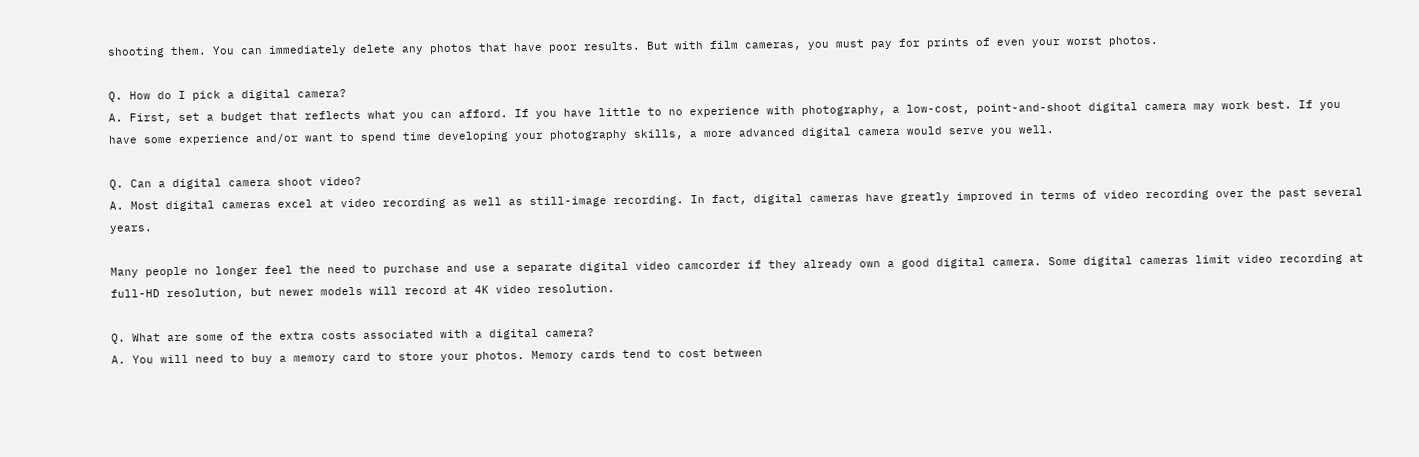shooting them. You can immediately delete any photos that have poor results. But with film cameras, you must pay for prints of even your worst photos.

Q. How do I pick a digital camera?
A. First, set a budget that reflects what you can afford. If you have little to no experience with photography, a low-cost, point-and-shoot digital camera may work best. If you have some experience and/or want to spend time developing your photography skills, a more advanced digital camera would serve you well.

Q. Can a digital camera shoot video?
A. Most digital cameras excel at video recording as well as still-image recording. In fact, digital cameras have greatly improved in terms of video recording over the past several years.

Many people no longer feel the need to purchase and use a separate digital video camcorder if they already own a good digital camera. Some digital cameras limit video recording at full-HD resolution, but newer models will record at 4K video resolution.

Q. What are some of the extra costs associated with a digital camera?
A. You will need to buy a memory card to store your photos. Memory cards tend to cost between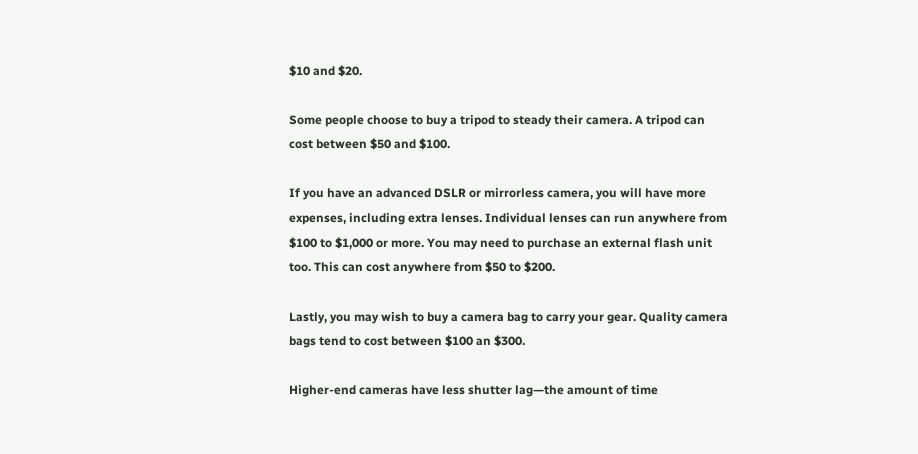$10 and $20.

Some people choose to buy a tripod to steady their camera. A tripod can cost between $50 and $100.

If you have an advanced DSLR or mirrorless camera, you will have more expenses, including extra lenses. Individual lenses can run anywhere from $100 to $1,000 or more. You may need to purchase an external flash unit too. This can cost anywhere from $50 to $200.

Lastly, you may wish to buy a camera bag to carry your gear. Quality camera bags tend to cost between $100 an $300.

Higher-end cameras have less shutter lag—the amount of time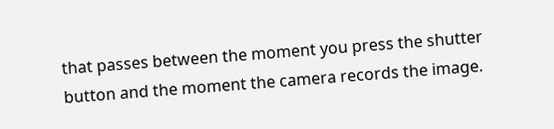that passes between the moment you press the shutter button and the moment the camera records the image.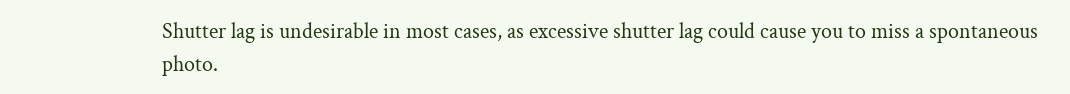Shutter lag is undesirable in most cases, as excessive shutter lag could cause you to miss a spontaneous photo.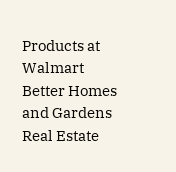Products at Walmart
Better Homes and Gardens Real Estate